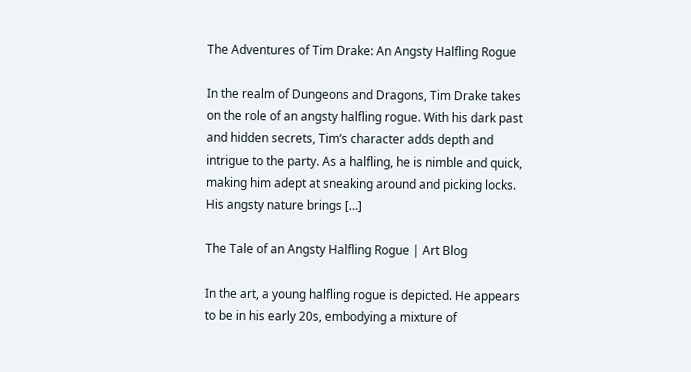The Adventures of Tim Drake: An Angsty Halfling Rogue

In the realm of Dungeons and Dragons, Tim Drake takes on the role of an angsty halfling rogue. With his dark past and hidden secrets, Tim’s character adds depth and intrigue to the party. As a halfling, he is nimble and quick, making him adept at sneaking around and picking locks. His angsty nature brings […]

The Tale of an Angsty Halfling Rogue | Art Blog

In the art, a young halfling rogue is depicted. He appears to be in his early 20s, embodying a mixture of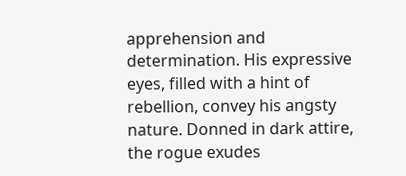apprehension and determination. His expressive eyes, filled with a hint of rebellion, convey his angsty nature. Donned in dark attire, the rogue exudes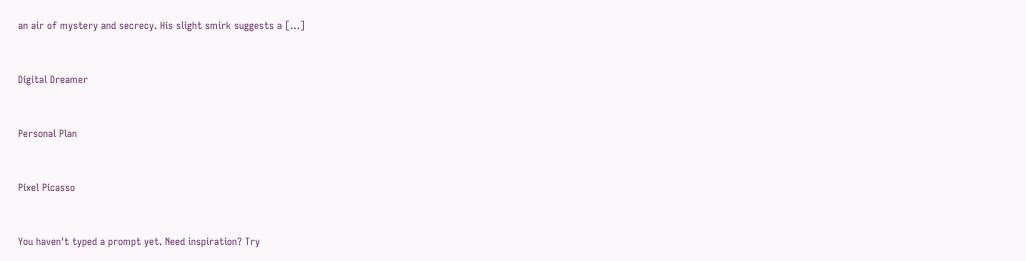an air of mystery and secrecy. His slight smirk suggests a […]


Digital Dreamer


Personal Plan


Pixel Picasso


You haven't typed a prompt yet. Need inspiration? Try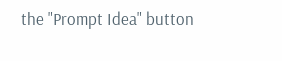the "Prompt Idea" button